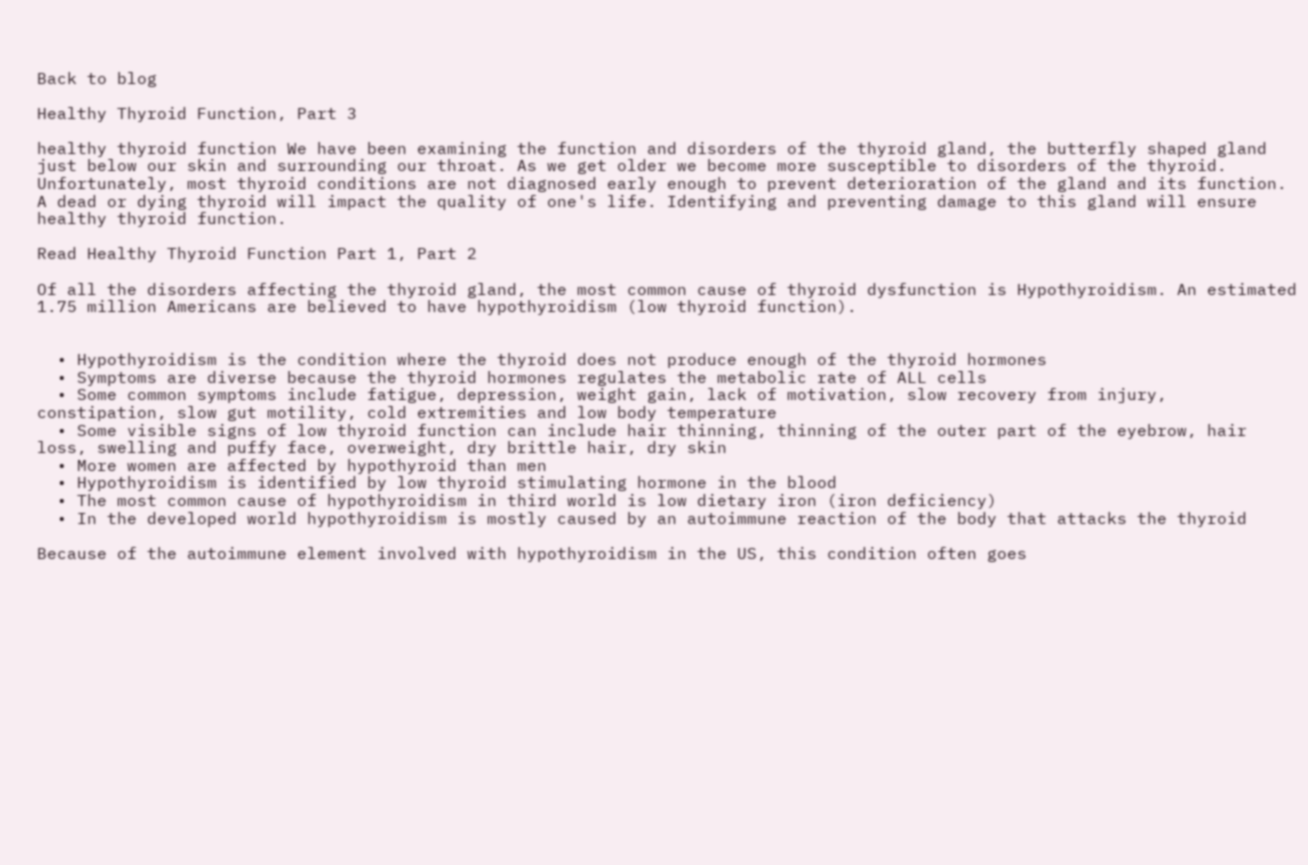Back to blog

Healthy Thyroid Function, Part 3

healthy thyroid function We have been examining the function and disorders of the thyroid gland, the butterfly shaped gland just below our skin and surrounding our throat. As we get older we become more susceptible to disorders of the thyroid. Unfortunately, most thyroid conditions are not diagnosed early enough to prevent deterioration of the gland and its function. A dead or dying thyroid will impact the quality of one's life. Identifying and preventing damage to this gland will ensure healthy thyroid function.

Read Healthy Thyroid Function Part 1, Part 2

Of all the disorders affecting the thyroid gland, the most common cause of thyroid dysfunction is Hypothyroidism. An estimated 1.75 million Americans are believed to have hypothyroidism (low thyroid function).


  • Hypothyroidism is the condition where the thyroid does not produce enough of the thyroid hormones
  • Symptoms are diverse because the thyroid hormones regulates the metabolic rate of ALL cells
  • Some common symptoms include fatigue, depression, weight gain, lack of motivation, slow recovery from injury, constipation, slow gut motility, cold extremities and low body temperature
  • Some visible signs of low thyroid function can include hair thinning, thinning of the outer part of the eyebrow, hair loss, swelling and puffy face, overweight, dry brittle hair, dry skin
  • More women are affected by hypothyroid than men
  • Hypothyroidism is identified by low thyroid stimulating hormone in the blood
  • The most common cause of hypothyroidism in third world is low dietary iron (iron deficiency)
  • In the developed world hypothyroidism is mostly caused by an autoimmune reaction of the body that attacks the thyroid

Because of the autoimmune element involved with hypothyroidism in the US, this condition often goes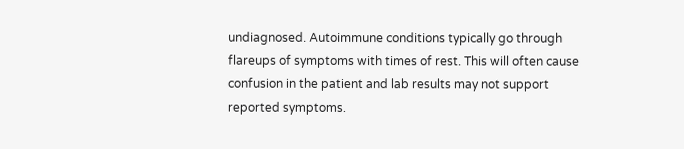undiagnosed. Autoimmune conditions typically go through flareups of symptoms with times of rest. This will often cause confusion in the patient and lab results may not support reported symptoms.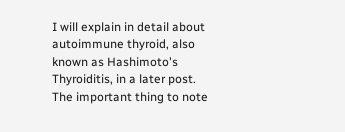I will explain in detail about autoimmune thyroid, also known as Hashimoto's Thyroiditis, in a later post. The important thing to note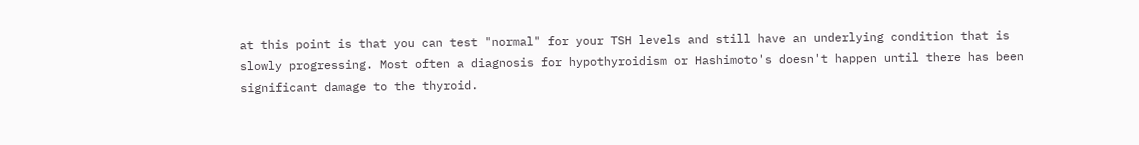at this point is that you can test "normal" for your TSH levels and still have an underlying condition that is slowly progressing. Most often a diagnosis for hypothyroidism or Hashimoto's doesn't happen until there has been significant damage to the thyroid.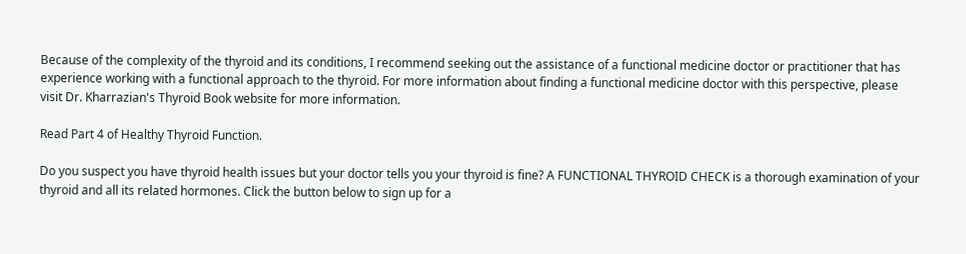Because of the complexity of the thyroid and its conditions, I recommend seeking out the assistance of a functional medicine doctor or practitioner that has experience working with a functional approach to the thyroid. For more information about finding a functional medicine doctor with this perspective, please visit Dr. Kharrazian's Thyroid Book website for more information.

Read Part 4 of Healthy Thyroid Function.

Do you suspect you have thyroid health issues but your doctor tells you your thyroid is fine? A FUNCTIONAL THYROID CHECK is a thorough examination of your thyroid and all its related hormones. Click the button below to sign up for a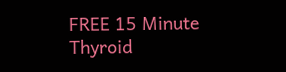FREE 15 Minute Thyroid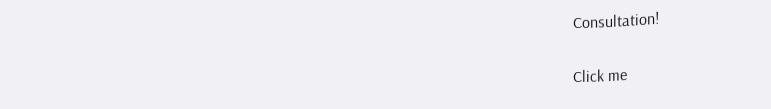Consultation!

Click me